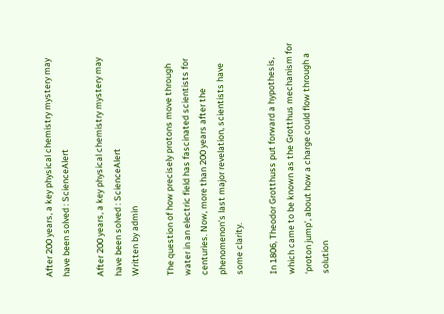After 200 years, a key physical chemistry mystery may have been solved : ScienceAlert

After 200 years, a key physical chemistry mystery may have been solved : ScienceAlert
Written by admin

The question of how precisely protons move through water in an electric field has fascinated scientists for centuries. Now, more than 200 years after the phenomenon’s last major revelation, scientists have some clarity.

In 1806, Theodor Grotthuss put forward a hypothesis, which came to be known as the Grotthus mechanism for ‘proton jump’, about how a charge could flow through a solution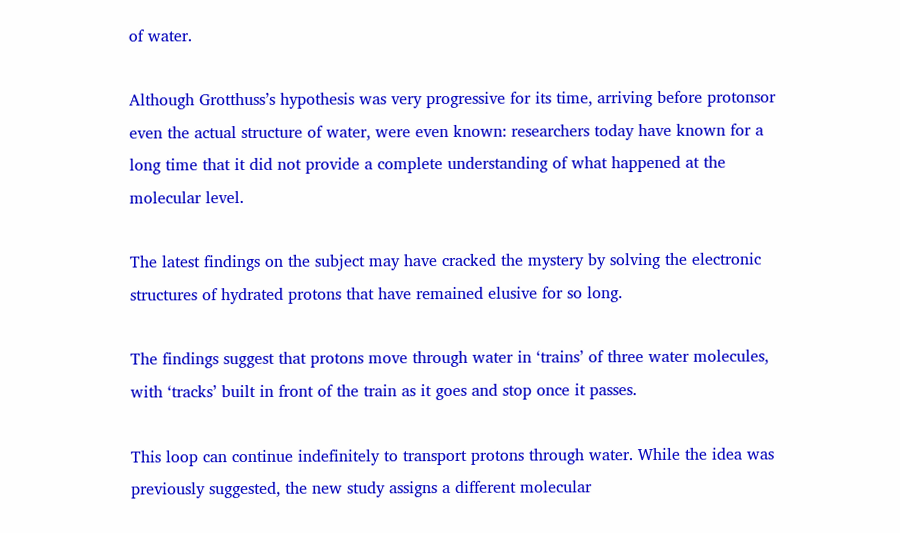of water.

Although Grotthuss’s hypothesis was very progressive for its time, arriving before protonsor even the actual structure of water, were even known: researchers today have known for a long time that it did not provide a complete understanding of what happened at the molecular level.

The latest findings on the subject may have cracked the mystery by solving the electronic structures of hydrated protons that have remained elusive for so long.

The findings suggest that protons move through water in ‘trains’ of three water molecules, with ‘tracks’ built in front of the train as it goes and stop once it passes.

This loop can continue indefinitely to transport protons through water. While the idea was previously suggested, the new study assigns a different molecular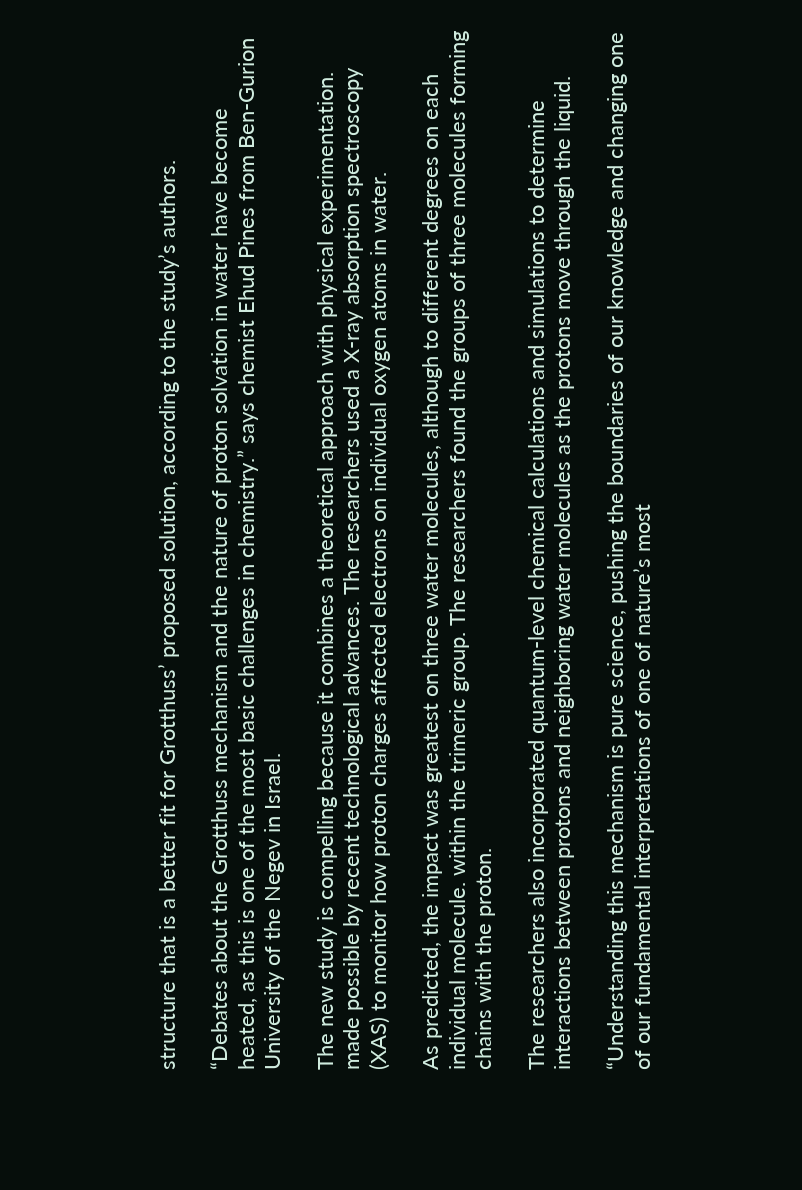structure that is a better fit for Grotthuss’ proposed solution, according to the study’s authors.

“Debates about the Grotthuss mechanism and the nature of proton solvation in water have become heated, as this is one of the most basic challenges in chemistry.” says chemist Ehud Pines from Ben-Gurion University of the Negev in Israel.

The new study is compelling because it combines a theoretical approach with physical experimentation. made possible by recent technological advances. The researchers used a X-ray absorption spectroscopy (XAS) to monitor how proton charges affected electrons on individual oxygen atoms in water.

As predicted, the impact was greatest on three water molecules, although to different degrees on each individual molecule. within the trimeric group. The researchers found the groups of three molecules forming chains with the proton.

The researchers also incorporated quantum-level chemical calculations and simulations to determine interactions between protons and neighboring water molecules as the protons move through the liquid.

“Understanding this mechanism is pure science, pushing the boundaries of our knowledge and changing one of our fundamental interpretations of one of nature’s most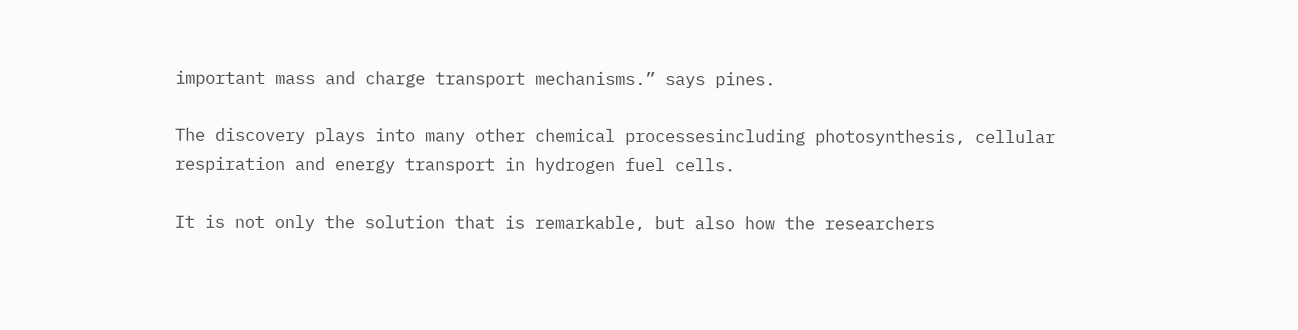important mass and charge transport mechanisms.” says pines.

The discovery plays into many other chemical processesincluding photosynthesis, cellular respiration and energy transport in hydrogen fuel cells.

It is not only the solution that is remarkable, but also how the researchers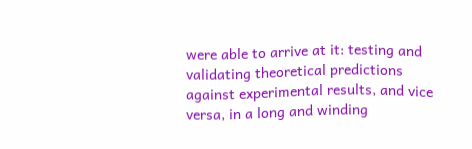were able to arrive at it: testing and validating theoretical predictions against experimental results, and vice versa, in a long and winding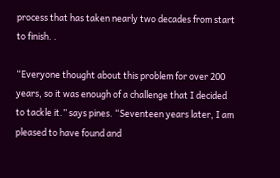process that has taken nearly two decades from start to finish. .

“Everyone thought about this problem for over 200 years, so it was enough of a challenge that I decided to tackle it.” says pines. “Seventeen years later, I am pleased to have found and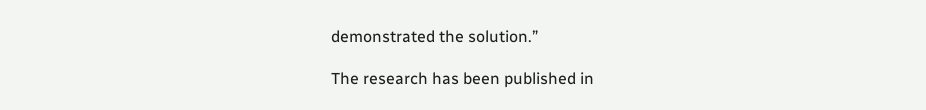demonstrated the solution.”

The research has been published in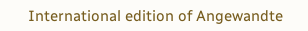International edition of Angewandte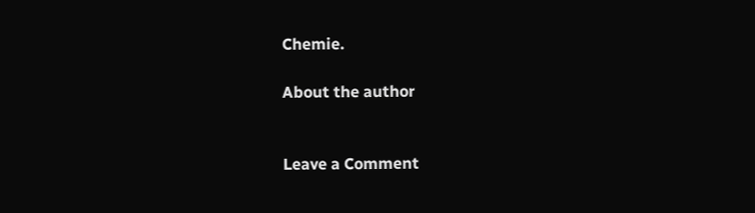Chemie.

About the author


Leave a Comment